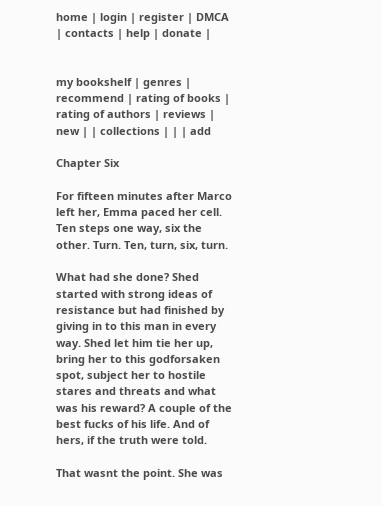home | login | register | DMCA | contacts | help | donate |


my bookshelf | genres | recommend | rating of books | rating of authors | reviews | new | | collections | | | add

Chapter Six

For fifteen minutes after Marco left her, Emma paced her cell. Ten steps one way, six the other. Turn. Ten, turn, six, turn.

What had she done? Shed started with strong ideas of resistance but had finished by giving in to this man in every way. Shed let him tie her up, bring her to this godforsaken spot, subject her to hostile stares and threats and what was his reward? A couple of the best fucks of his life. And of hers, if the truth were told.

That wasnt the point. She was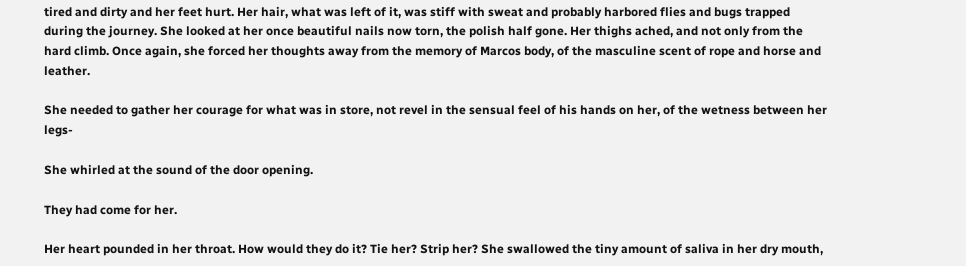tired and dirty and her feet hurt. Her hair, what was left of it, was stiff with sweat and probably harbored flies and bugs trapped during the journey. She looked at her once beautiful nails now torn, the polish half gone. Her thighs ached, and not only from the hard climb. Once again, she forced her thoughts away from the memory of Marcos body, of the masculine scent of rope and horse and leather.

She needed to gather her courage for what was in store, not revel in the sensual feel of his hands on her, of the wetness between her legs-

She whirled at the sound of the door opening.

They had come for her.

Her heart pounded in her throat. How would they do it? Tie her? Strip her? She swallowed the tiny amount of saliva in her dry mouth,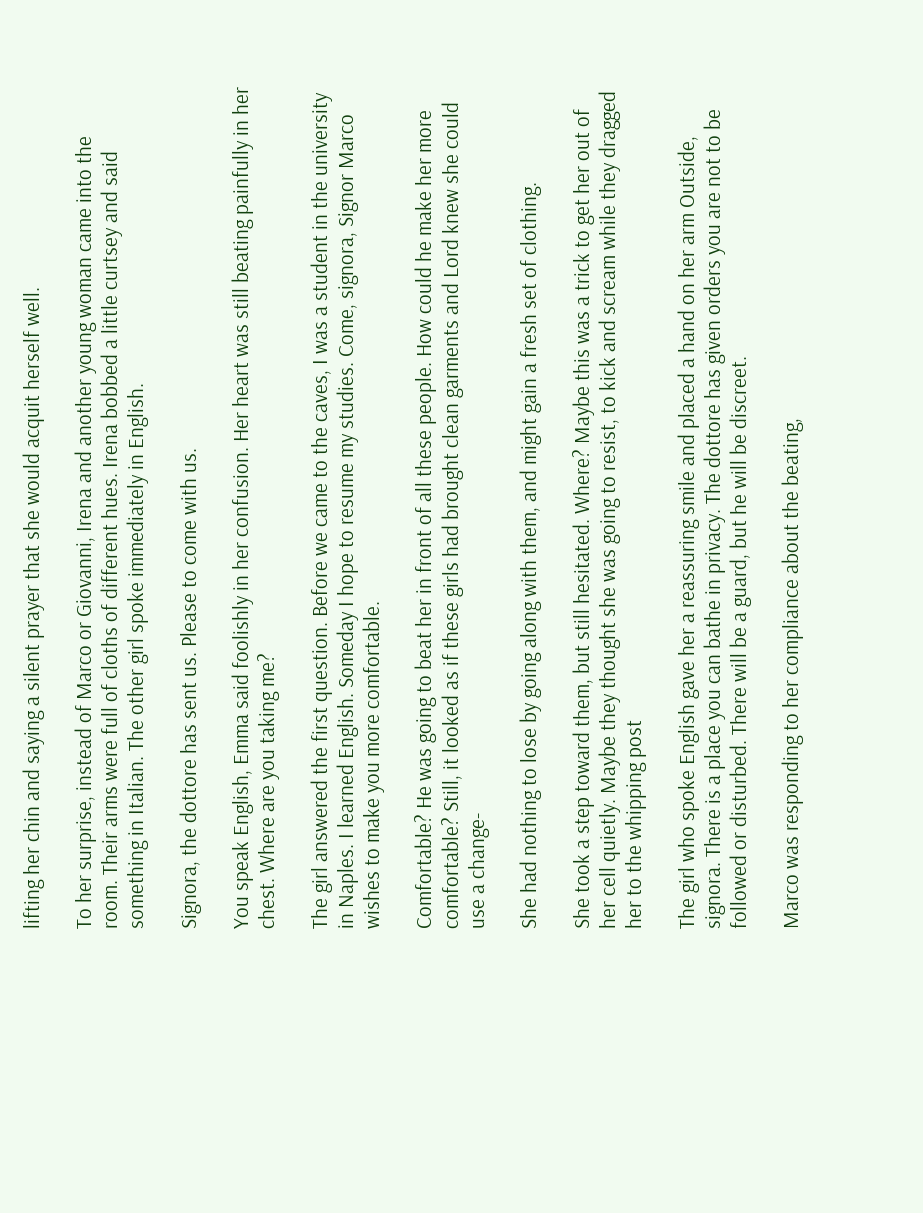lifting her chin and saying a silent prayer that she would acquit herself well.

To her surprise, instead of Marco or Giovanni, Irena and another young woman came into the room. Their arms were full of cloths of different hues. Irena bobbed a little curtsey and said something in Italian. The other girl spoke immediately in English.

Signora, the dottore has sent us. Please to come with us.

You speak English, Emma said foolishly in her confusion. Her heart was still beating painfully in her chest. Where are you taking me?

The girl answered the first question. Before we came to the caves, I was a student in the university in Naples. I learned English. Someday I hope to resume my studies. Come, signora, Signor Marco wishes to make you more comfortable.

Comfortable? He was going to beat her in front of all these people. How could he make her more comfortable? Still, it looked as if these girls had brought clean garments and Lord knew she could use a change-

She had nothing to lose by going along with them, and might gain a fresh set of clothing.

She took a step toward them, but still hesitated. Where? Maybe this was a trick to get her out of her cell quietly. Maybe they thought she was going to resist, to kick and scream while they dragged her to the whipping post

The girl who spoke English gave her a reassuring smile and placed a hand on her arm Outside, signora. There is a place you can bathe in privacy. The dottore has given orders you are not to be followed or disturbed. There will be a guard, but he will be discreet.

Marco was responding to her compliance about the beating,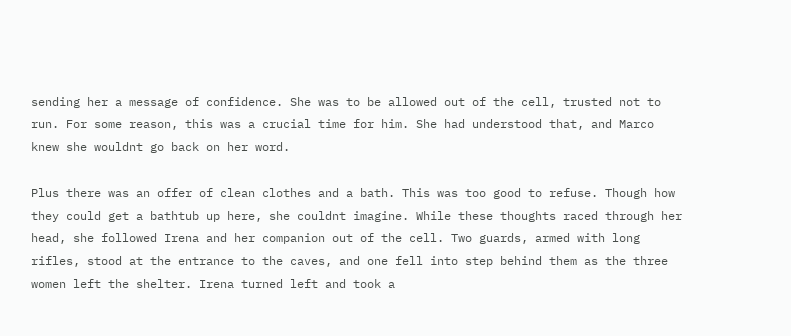sending her a message of confidence. She was to be allowed out of the cell, trusted not to run. For some reason, this was a crucial time for him. She had understood that, and Marco knew she wouldnt go back on her word.

Plus there was an offer of clean clothes and a bath. This was too good to refuse. Though how they could get a bathtub up here, she couldnt imagine. While these thoughts raced through her head, she followed Irena and her companion out of the cell. Two guards, armed with long rifles, stood at the entrance to the caves, and one fell into step behind them as the three women left the shelter. Irena turned left and took a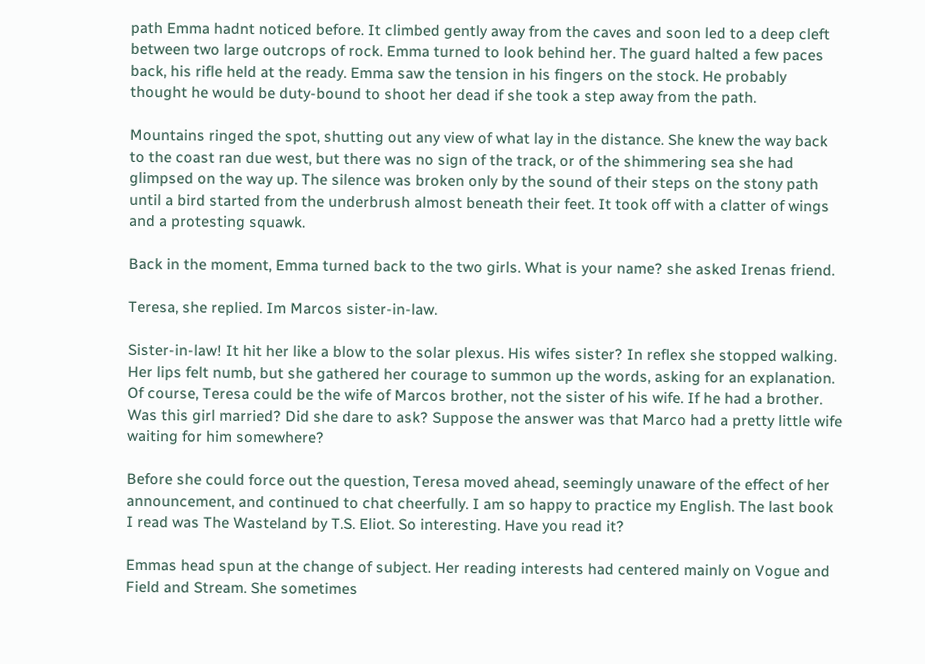path Emma hadnt noticed before. It climbed gently away from the caves and soon led to a deep cleft between two large outcrops of rock. Emma turned to look behind her. The guard halted a few paces back, his rifle held at the ready. Emma saw the tension in his fingers on the stock. He probably thought he would be duty-bound to shoot her dead if she took a step away from the path.

Mountains ringed the spot, shutting out any view of what lay in the distance. She knew the way back to the coast ran due west, but there was no sign of the track, or of the shimmering sea she had glimpsed on the way up. The silence was broken only by the sound of their steps on the stony path until a bird started from the underbrush almost beneath their feet. It took off with a clatter of wings and a protesting squawk.

Back in the moment, Emma turned back to the two girls. What is your name? she asked Irenas friend.

Teresa, she replied. Im Marcos sister-in-law.

Sister-in-law! It hit her like a blow to the solar plexus. His wifes sister? In reflex she stopped walking. Her lips felt numb, but she gathered her courage to summon up the words, asking for an explanation. Of course, Teresa could be the wife of Marcos brother, not the sister of his wife. If he had a brother. Was this girl married? Did she dare to ask? Suppose the answer was that Marco had a pretty little wife waiting for him somewhere?

Before she could force out the question, Teresa moved ahead, seemingly unaware of the effect of her announcement, and continued to chat cheerfully. I am so happy to practice my English. The last book I read was The Wasteland by T.S. Eliot. So interesting. Have you read it?

Emmas head spun at the change of subject. Her reading interests had centered mainly on Vogue and Field and Stream. She sometimes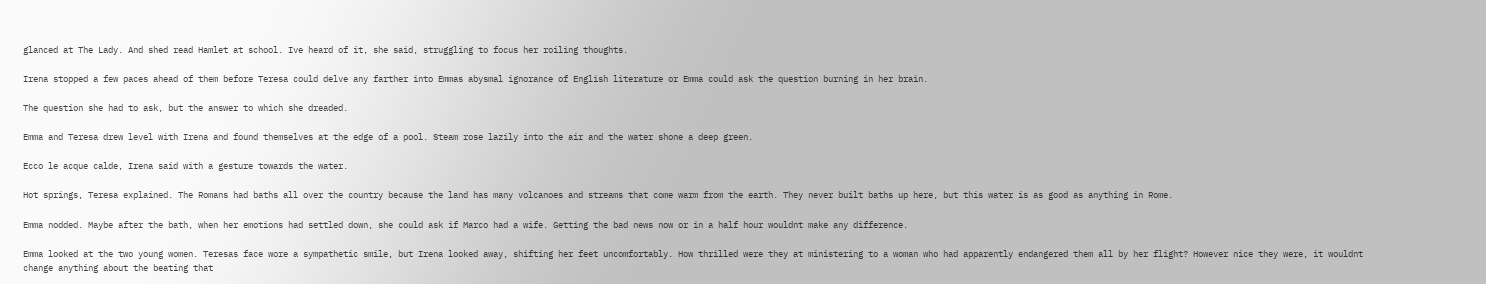glanced at The Lady. And shed read Hamlet at school. Ive heard of it, she said, struggling to focus her roiling thoughts.

Irena stopped a few paces ahead of them before Teresa could delve any farther into Emmas abysmal ignorance of English literature or Emma could ask the question burning in her brain.

The question she had to ask, but the answer to which she dreaded.

Emma and Teresa drew level with Irena and found themselves at the edge of a pool. Steam rose lazily into the air and the water shone a deep green.

Ecco le acque calde, Irena said with a gesture towards the water.

Hot springs, Teresa explained. The Romans had baths all over the country because the land has many volcanoes and streams that come warm from the earth. They never built baths up here, but this water is as good as anything in Rome.

Emma nodded. Maybe after the bath, when her emotions had settled down, she could ask if Marco had a wife. Getting the bad news now or in a half hour wouldnt make any difference.

Emma looked at the two young women. Teresas face wore a sympathetic smile, but Irena looked away, shifting her feet uncomfortably. How thrilled were they at ministering to a woman who had apparently endangered them all by her flight? However nice they were, it wouldnt change anything about the beating that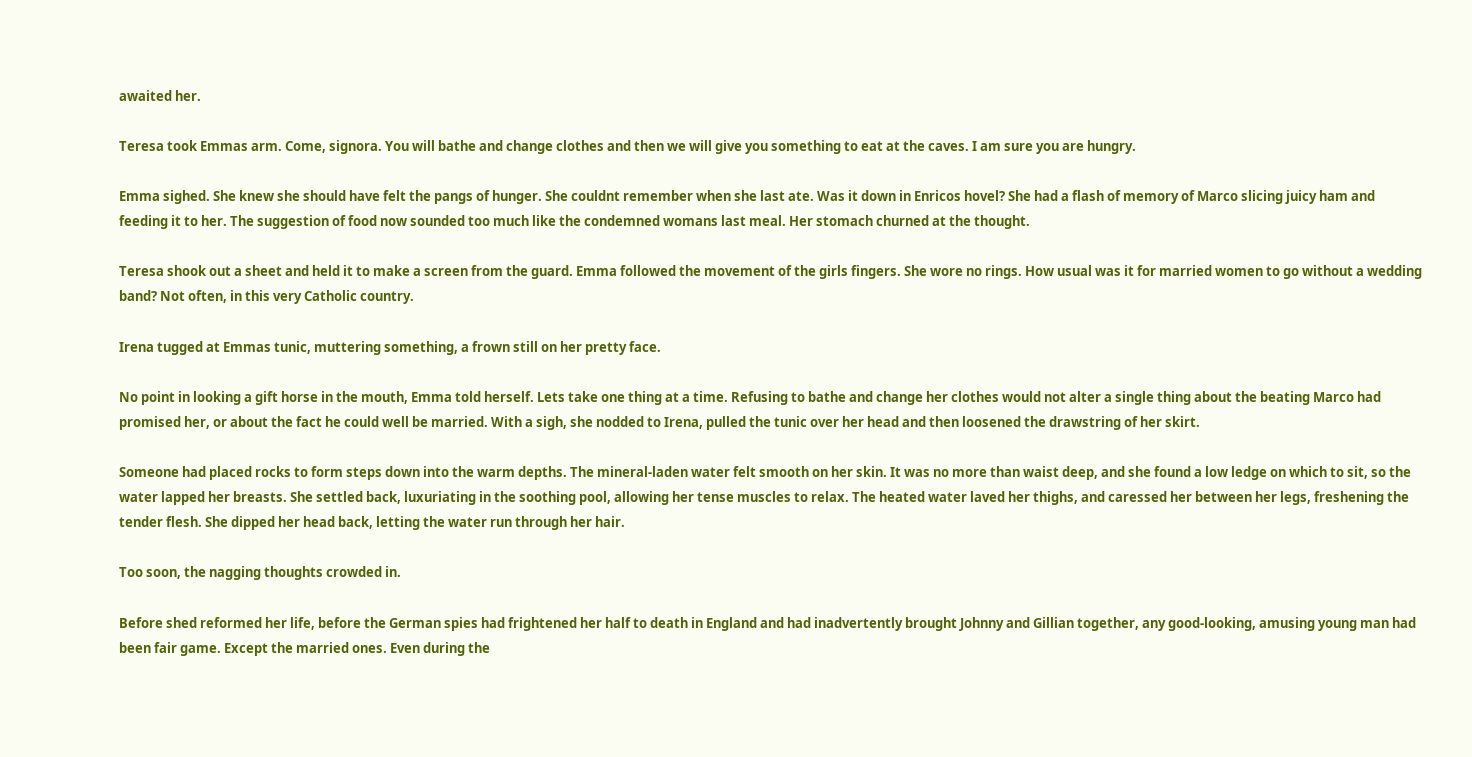awaited her.

Teresa took Emmas arm. Come, signora. You will bathe and change clothes and then we will give you something to eat at the caves. I am sure you are hungry.

Emma sighed. She knew she should have felt the pangs of hunger. She couldnt remember when she last ate. Was it down in Enricos hovel? She had a flash of memory of Marco slicing juicy ham and feeding it to her. The suggestion of food now sounded too much like the condemned womans last meal. Her stomach churned at the thought.

Teresa shook out a sheet and held it to make a screen from the guard. Emma followed the movement of the girls fingers. She wore no rings. How usual was it for married women to go without a wedding band? Not often, in this very Catholic country.

Irena tugged at Emmas tunic, muttering something, a frown still on her pretty face.

No point in looking a gift horse in the mouth, Emma told herself. Lets take one thing at a time. Refusing to bathe and change her clothes would not alter a single thing about the beating Marco had promised her, or about the fact he could well be married. With a sigh, she nodded to Irena, pulled the tunic over her head and then loosened the drawstring of her skirt.

Someone had placed rocks to form steps down into the warm depths. The mineral-laden water felt smooth on her skin. It was no more than waist deep, and she found a low ledge on which to sit, so the water lapped her breasts. She settled back, luxuriating in the soothing pool, allowing her tense muscles to relax. The heated water laved her thighs, and caressed her between her legs, freshening the tender flesh. She dipped her head back, letting the water run through her hair.

Too soon, the nagging thoughts crowded in.

Before shed reformed her life, before the German spies had frightened her half to death in England and had inadvertently brought Johnny and Gillian together, any good-looking, amusing young man had been fair game. Except the married ones. Even during the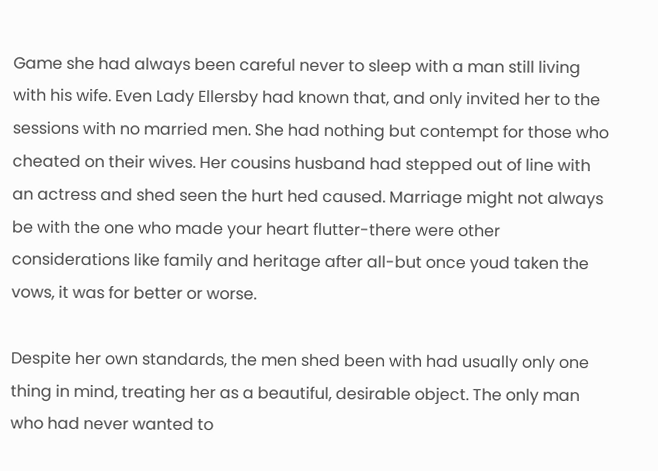Game she had always been careful never to sleep with a man still living with his wife. Even Lady Ellersby had known that, and only invited her to the sessions with no married men. She had nothing but contempt for those who cheated on their wives. Her cousins husband had stepped out of line with an actress and shed seen the hurt hed caused. Marriage might not always be with the one who made your heart flutter-there were other considerations like family and heritage after all-but once youd taken the vows, it was for better or worse.

Despite her own standards, the men shed been with had usually only one thing in mind, treating her as a beautiful, desirable object. The only man who had never wanted to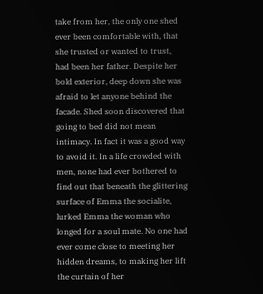take from her, the only one shed ever been comfortable with, that she trusted or wanted to trust, had been her father. Despite her bold exterior, deep down she was afraid to let anyone behind the facade. Shed soon discovered that going to bed did not mean intimacy. In fact it was a good way to avoid it. In a life crowded with men, none had ever bothered to find out that beneath the glittering surface of Emma the socialite, lurked Emma the woman who longed for a soul mate. No one had ever come close to meeting her hidden dreams, to making her lift the curtain of her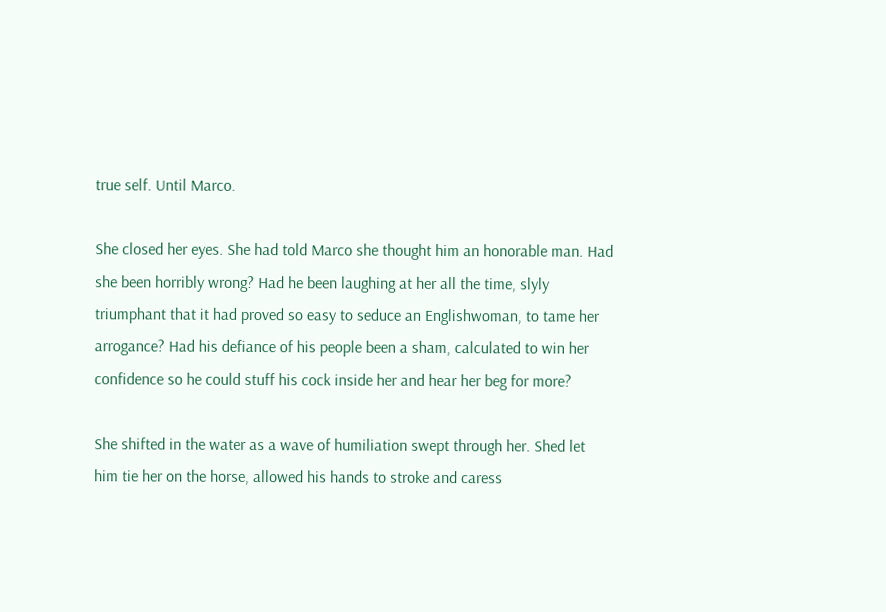true self. Until Marco.

She closed her eyes. She had told Marco she thought him an honorable man. Had she been horribly wrong? Had he been laughing at her all the time, slyly triumphant that it had proved so easy to seduce an Englishwoman, to tame her arrogance? Had his defiance of his people been a sham, calculated to win her confidence so he could stuff his cock inside her and hear her beg for more?

She shifted in the water as a wave of humiliation swept through her. Shed let him tie her on the horse, allowed his hands to stroke and caress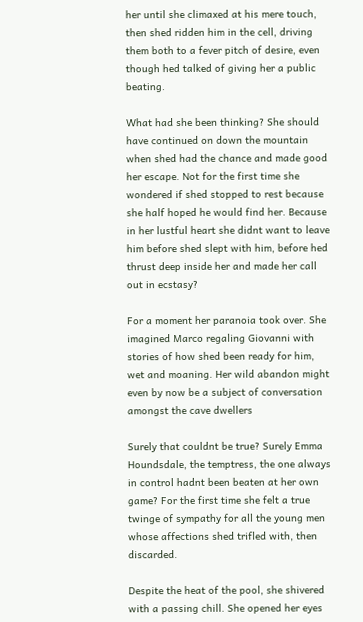her until she climaxed at his mere touch, then shed ridden him in the cell, driving them both to a fever pitch of desire, even though hed talked of giving her a public beating.

What had she been thinking? She should have continued on down the mountain when shed had the chance and made good her escape. Not for the first time she wondered if shed stopped to rest because she half hoped he would find her. Because in her lustful heart she didnt want to leave him before shed slept with him, before hed thrust deep inside her and made her call out in ecstasy?

For a moment her paranoia took over. She imagined Marco regaling Giovanni with stories of how shed been ready for him, wet and moaning. Her wild abandon might even by now be a subject of conversation amongst the cave dwellers

Surely that couldnt be true? Surely Emma Houndsdale, the temptress, the one always in control hadnt been beaten at her own game? For the first time she felt a true twinge of sympathy for all the young men whose affections shed trifled with, then discarded.

Despite the heat of the pool, she shivered with a passing chill. She opened her eyes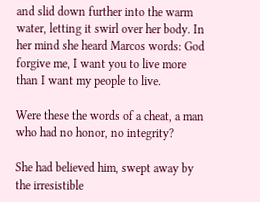and slid down further into the warm water, letting it swirl over her body. In her mind she heard Marcos words: God forgive me, I want you to live more than I want my people to live.

Were these the words of a cheat, a man who had no honor, no integrity?

She had believed him, swept away by the irresistible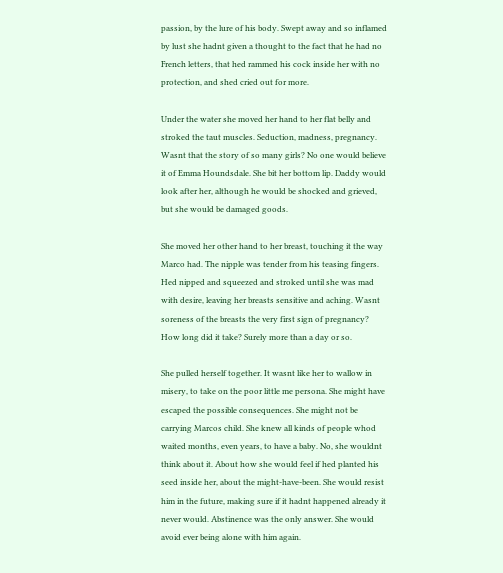passion, by the lure of his body. Swept away and so inflamed by lust she hadnt given a thought to the fact that he had no French letters, that hed rammed his cock inside her with no protection, and shed cried out for more.

Under the water she moved her hand to her flat belly and stroked the taut muscles. Seduction, madness, pregnancy. Wasnt that the story of so many girls? No one would believe it of Emma Houndsdale. She bit her bottom lip. Daddy would look after her, although he would be shocked and grieved, but she would be damaged goods.

She moved her other hand to her breast, touching it the way Marco had. The nipple was tender from his teasing fingers. Hed nipped and squeezed and stroked until she was mad with desire, leaving her breasts sensitive and aching. Wasnt soreness of the breasts the very first sign of pregnancy? How long did it take? Surely more than a day or so.

She pulled herself together. It wasnt like her to wallow in misery, to take on the poor little me persona. She might have escaped the possible consequences. She might not be carrying Marcos child. She knew all kinds of people whod waited months, even years, to have a baby. No, she wouldnt think about it. About how she would feel if hed planted his seed inside her, about the might-have-been. She would resist him in the future, making sure if it hadnt happened already it never would. Abstinence was the only answer. She would avoid ever being alone with him again.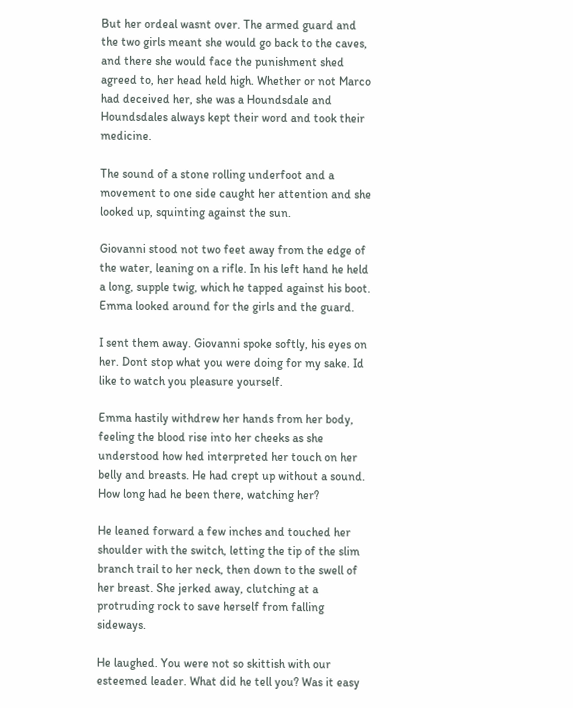But her ordeal wasnt over. The armed guard and the two girls meant she would go back to the caves, and there she would face the punishment shed agreed to, her head held high. Whether or not Marco had deceived her, she was a Houndsdale and Houndsdales always kept their word and took their medicine.

The sound of a stone rolling underfoot and a movement to one side caught her attention and she looked up, squinting against the sun.

Giovanni stood not two feet away from the edge of the water, leaning on a rifle. In his left hand he held a long, supple twig, which he tapped against his boot. Emma looked around for the girls and the guard.

I sent them away. Giovanni spoke softly, his eyes on her. Dont stop what you were doing for my sake. Id like to watch you pleasure yourself.

Emma hastily withdrew her hands from her body, feeling the blood rise into her cheeks as she understood how hed interpreted her touch on her belly and breasts. He had crept up without a sound. How long had he been there, watching her?

He leaned forward a few inches and touched her shoulder with the switch, letting the tip of the slim branch trail to her neck, then down to the swell of her breast. She jerked away, clutching at a protruding rock to save herself from falling sideways.

He laughed. You were not so skittish with our esteemed leader. What did he tell you? Was it easy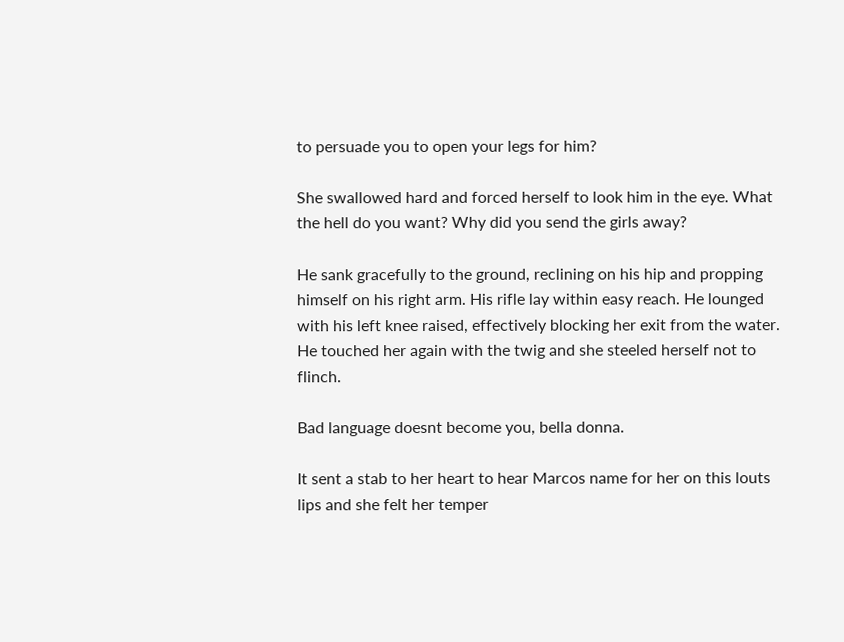to persuade you to open your legs for him?

She swallowed hard and forced herself to look him in the eye. What the hell do you want? Why did you send the girls away?

He sank gracefully to the ground, reclining on his hip and propping himself on his right arm. His rifle lay within easy reach. He lounged with his left knee raised, effectively blocking her exit from the water. He touched her again with the twig and she steeled herself not to flinch.

Bad language doesnt become you, bella donna.

It sent a stab to her heart to hear Marcos name for her on this louts lips and she felt her temper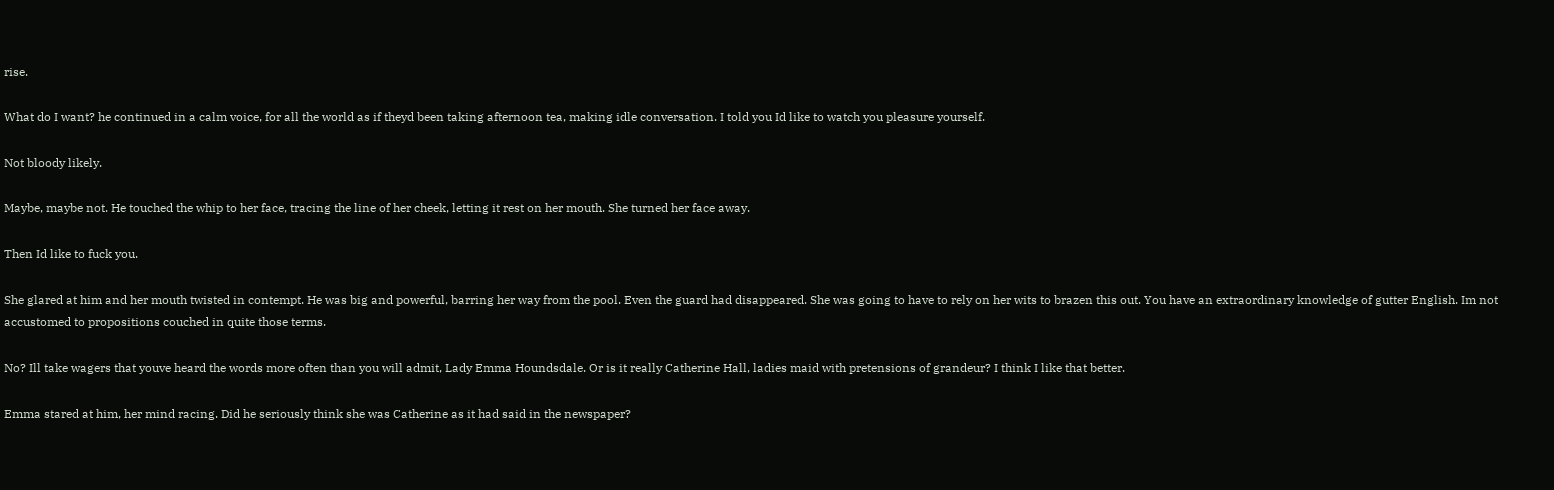rise.

What do I want? he continued in a calm voice, for all the world as if theyd been taking afternoon tea, making idle conversation. I told you Id like to watch you pleasure yourself.

Not bloody likely.

Maybe, maybe not. He touched the whip to her face, tracing the line of her cheek, letting it rest on her mouth. She turned her face away.

Then Id like to fuck you.

She glared at him and her mouth twisted in contempt. He was big and powerful, barring her way from the pool. Even the guard had disappeared. She was going to have to rely on her wits to brazen this out. You have an extraordinary knowledge of gutter English. Im not accustomed to propositions couched in quite those terms.

No? Ill take wagers that youve heard the words more often than you will admit, Lady Emma Houndsdale. Or is it really Catherine Hall, ladies maid with pretensions of grandeur? I think I like that better.

Emma stared at him, her mind racing. Did he seriously think she was Catherine as it had said in the newspaper?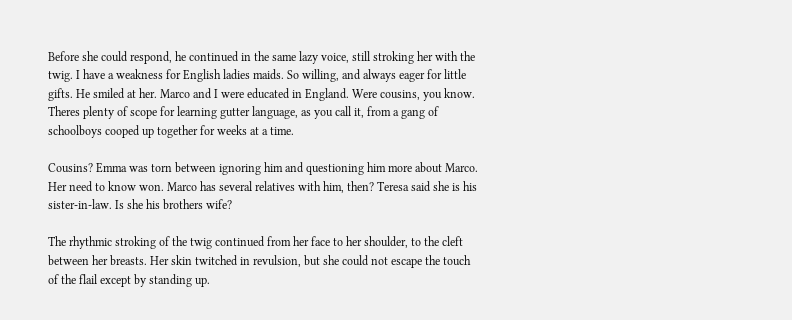Before she could respond, he continued in the same lazy voice, still stroking her with the twig. I have a weakness for English ladies maids. So willing, and always eager for little gifts. He smiled at her. Marco and I were educated in England. Were cousins, you know. Theres plenty of scope for learning gutter language, as you call it, from a gang of schoolboys cooped up together for weeks at a time.

Cousins? Emma was torn between ignoring him and questioning him more about Marco. Her need to know won. Marco has several relatives with him, then? Teresa said she is his sister-in-law. Is she his brothers wife?

The rhythmic stroking of the twig continued from her face to her shoulder, to the cleft between her breasts. Her skin twitched in revulsion, but she could not escape the touch of the flail except by standing up.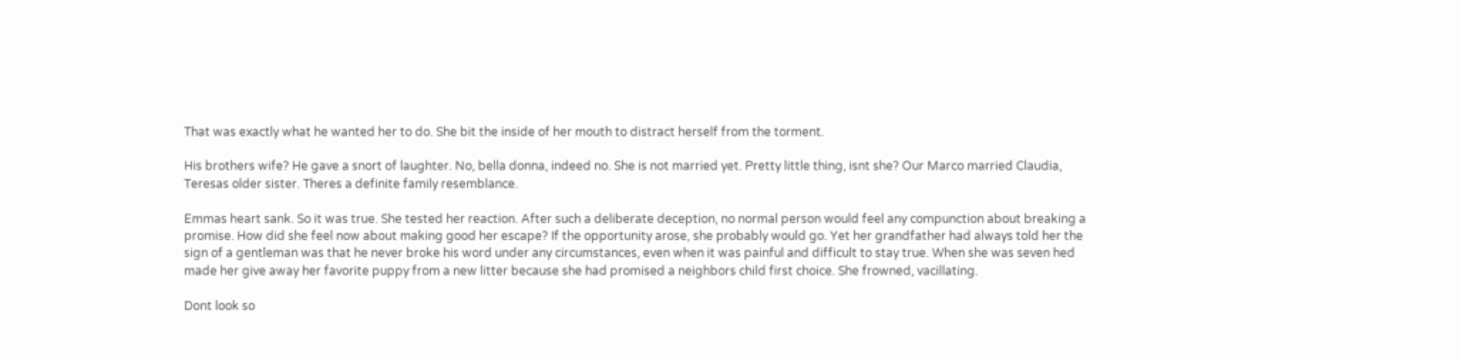That was exactly what he wanted her to do. She bit the inside of her mouth to distract herself from the torment.

His brothers wife? He gave a snort of laughter. No, bella donna, indeed no. She is not married yet. Pretty little thing, isnt she? Our Marco married Claudia, Teresas older sister. Theres a definite family resemblance.

Emmas heart sank. So it was true. She tested her reaction. After such a deliberate deception, no normal person would feel any compunction about breaking a promise. How did she feel now about making good her escape? If the opportunity arose, she probably would go. Yet her grandfather had always told her the sign of a gentleman was that he never broke his word under any circumstances, even when it was painful and difficult to stay true. When she was seven hed made her give away her favorite puppy from a new litter because she had promised a neighbors child first choice. She frowned, vacillating.

Dont look so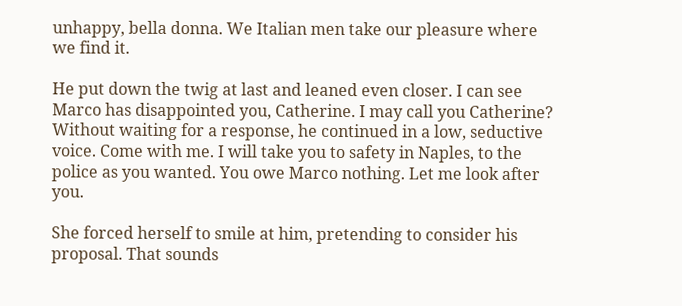unhappy, bella donna. We Italian men take our pleasure where we find it.

He put down the twig at last and leaned even closer. I can see Marco has disappointed you, Catherine. I may call you Catherine? Without waiting for a response, he continued in a low, seductive voice. Come with me. I will take you to safety in Naples, to the police as you wanted. You owe Marco nothing. Let me look after you.

She forced herself to smile at him, pretending to consider his proposal. That sounds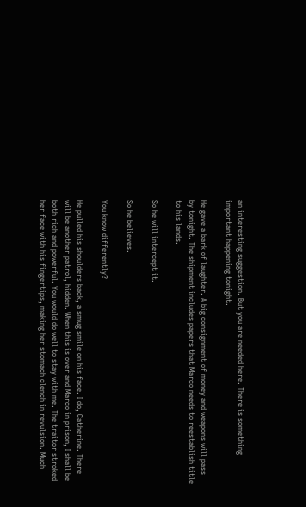an interesting suggestion. But you are needed here. There is something important happening tonight.

He gave a bark of laughter. A big consignment of money and weapons will pass by tonight. The shipment includes papers that Marco needs to reestablish title to his lands.

So he will intercept it.

So he believes.

You know differently?

He pulled his shoulders back, a smug smile on his face. I do, Catherine. There will be another patrol, hidden. When this is over and Marco in prison, I shall be both rich and powerful. You would do well to stay with me. The traitor stroked her face with his fingertips, making her stomach clench in revulsion. Much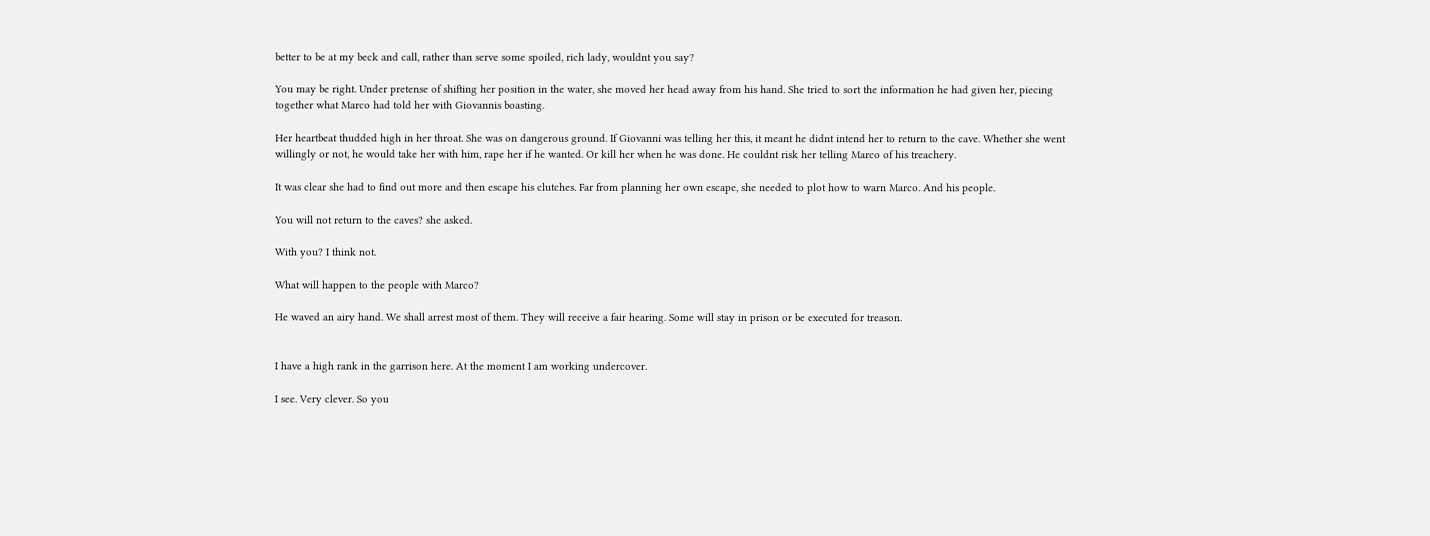better to be at my beck and call, rather than serve some spoiled, rich lady, wouldnt you say?

You may be right. Under pretense of shifting her position in the water, she moved her head away from his hand. She tried to sort the information he had given her, piecing together what Marco had told her with Giovannis boasting.

Her heartbeat thudded high in her throat. She was on dangerous ground. If Giovanni was telling her this, it meant he didnt intend her to return to the cave. Whether she went willingly or not, he would take her with him, rape her if he wanted. Or kill her when he was done. He couldnt risk her telling Marco of his treachery.

It was clear she had to find out more and then escape his clutches. Far from planning her own escape, she needed to plot how to warn Marco. And his people.

You will not return to the caves? she asked.

With you? I think not.

What will happen to the people with Marco?

He waved an airy hand. We shall arrest most of them. They will receive a fair hearing. Some will stay in prison or be executed for treason.


I have a high rank in the garrison here. At the moment I am working undercover.

I see. Very clever. So you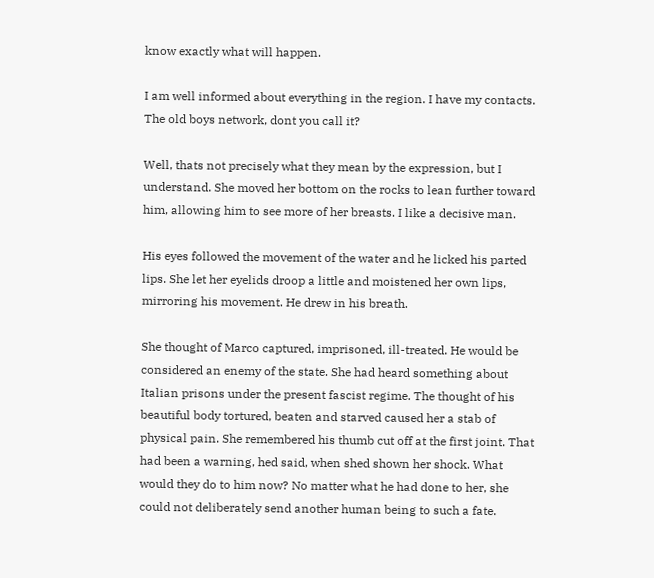know exactly what will happen.

I am well informed about everything in the region. I have my contacts. The old boys network, dont you call it?

Well, thats not precisely what they mean by the expression, but I understand. She moved her bottom on the rocks to lean further toward him, allowing him to see more of her breasts. I like a decisive man.

His eyes followed the movement of the water and he licked his parted lips. She let her eyelids droop a little and moistened her own lips, mirroring his movement. He drew in his breath.

She thought of Marco captured, imprisoned, ill-treated. He would be considered an enemy of the state. She had heard something about Italian prisons under the present fascist regime. The thought of his beautiful body tortured, beaten and starved caused her a stab of physical pain. She remembered his thumb cut off at the first joint. That had been a warning, hed said, when shed shown her shock. What would they do to him now? No matter what he had done to her, she could not deliberately send another human being to such a fate.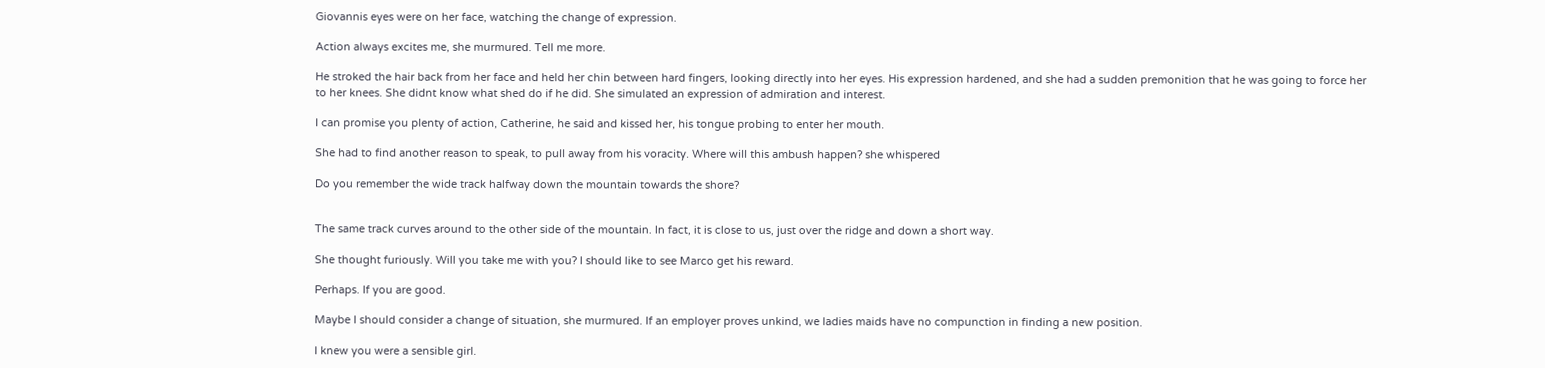Giovannis eyes were on her face, watching the change of expression.

Action always excites me, she murmured. Tell me more.

He stroked the hair back from her face and held her chin between hard fingers, looking directly into her eyes. His expression hardened, and she had a sudden premonition that he was going to force her to her knees. She didnt know what shed do if he did. She simulated an expression of admiration and interest.

I can promise you plenty of action, Catherine, he said and kissed her, his tongue probing to enter her mouth.

She had to find another reason to speak, to pull away from his voracity. Where will this ambush happen? she whispered

Do you remember the wide track halfway down the mountain towards the shore?


The same track curves around to the other side of the mountain. In fact, it is close to us, just over the ridge and down a short way.

She thought furiously. Will you take me with you? I should like to see Marco get his reward.

Perhaps. If you are good.

Maybe I should consider a change of situation, she murmured. If an employer proves unkind, we ladies maids have no compunction in finding a new position.

I knew you were a sensible girl.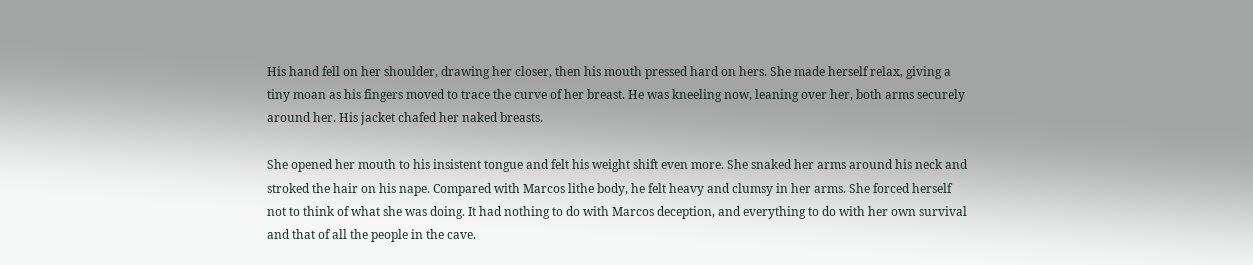His hand fell on her shoulder, drawing her closer, then his mouth pressed hard on hers. She made herself relax, giving a tiny moan as his fingers moved to trace the curve of her breast. He was kneeling now, leaning over her, both arms securely around her. His jacket chafed her naked breasts.

She opened her mouth to his insistent tongue and felt his weight shift even more. She snaked her arms around his neck and stroked the hair on his nape. Compared with Marcos lithe body, he felt heavy and clumsy in her arms. She forced herself not to think of what she was doing. It had nothing to do with Marcos deception, and everything to do with her own survival and that of all the people in the cave.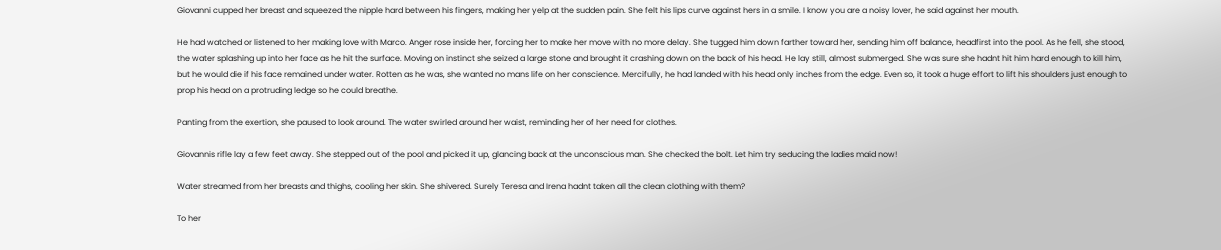Giovanni cupped her breast and squeezed the nipple hard between his fingers, making her yelp at the sudden pain. She felt his lips curve against hers in a smile. I know you are a noisy lover, he said against her mouth.

He had watched or listened to her making love with Marco. Anger rose inside her, forcing her to make her move with no more delay. She tugged him down farther toward her, sending him off balance, headfirst into the pool. As he fell, she stood, the water splashing up into her face as he hit the surface. Moving on instinct she seized a large stone and brought it crashing down on the back of his head. He lay still, almost submerged. She was sure she hadnt hit him hard enough to kill him, but he would die if his face remained under water. Rotten as he was, she wanted no mans life on her conscience. Mercifully, he had landed with his head only inches from the edge. Even so, it took a huge effort to lift his shoulders just enough to prop his head on a protruding ledge so he could breathe.

Panting from the exertion, she paused to look around. The water swirled around her waist, reminding her of her need for clothes.

Giovannis rifle lay a few feet away. She stepped out of the pool and picked it up, glancing back at the unconscious man. She checked the bolt. Let him try seducing the ladies maid now!

Water streamed from her breasts and thighs, cooling her skin. She shivered. Surely Teresa and Irena hadnt taken all the clean clothing with them?

To her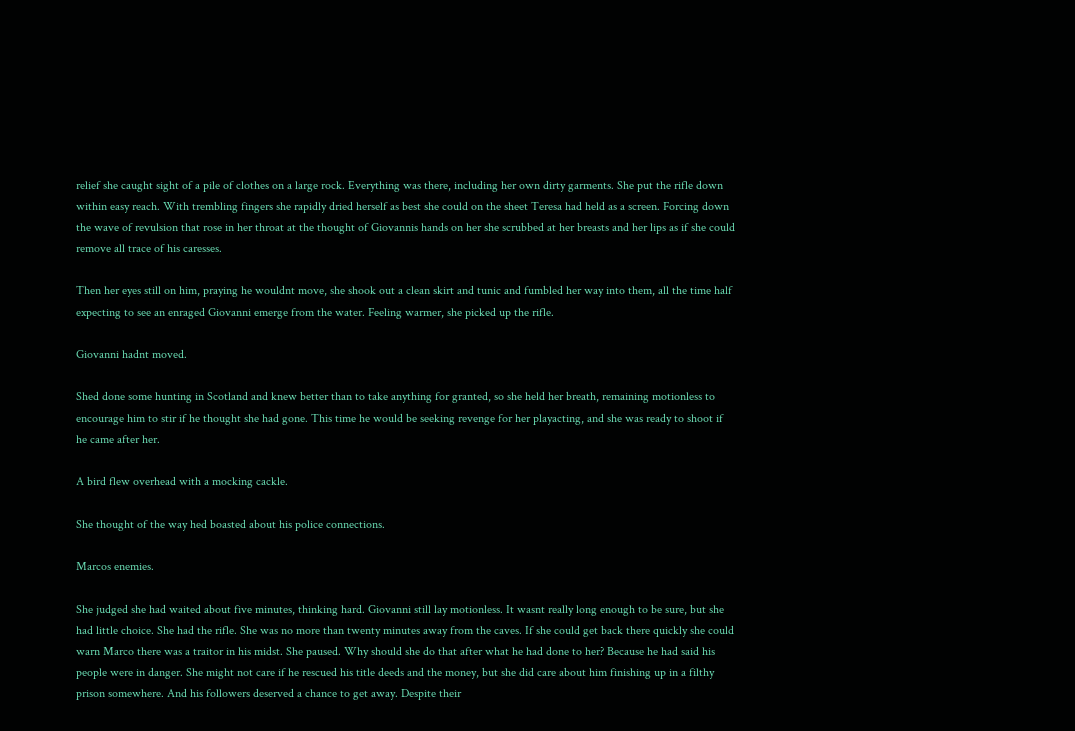relief she caught sight of a pile of clothes on a large rock. Everything was there, including her own dirty garments. She put the rifle down within easy reach. With trembling fingers she rapidly dried herself as best she could on the sheet Teresa had held as a screen. Forcing down the wave of revulsion that rose in her throat at the thought of Giovannis hands on her she scrubbed at her breasts and her lips as if she could remove all trace of his caresses.

Then her eyes still on him, praying he wouldnt move, she shook out a clean skirt and tunic and fumbled her way into them, all the time half expecting to see an enraged Giovanni emerge from the water. Feeling warmer, she picked up the rifle.

Giovanni hadnt moved.

Shed done some hunting in Scotland and knew better than to take anything for granted, so she held her breath, remaining motionless to encourage him to stir if he thought she had gone. This time he would be seeking revenge for her playacting, and she was ready to shoot if he came after her.

A bird flew overhead with a mocking cackle.

She thought of the way hed boasted about his police connections.

Marcos enemies.

She judged she had waited about five minutes, thinking hard. Giovanni still lay motionless. It wasnt really long enough to be sure, but she had little choice. She had the rifle. She was no more than twenty minutes away from the caves. If she could get back there quickly she could warn Marco there was a traitor in his midst. She paused. Why should she do that after what he had done to her? Because he had said his people were in danger. She might not care if he rescued his title deeds and the money, but she did care about him finishing up in a filthy prison somewhere. And his followers deserved a chance to get away. Despite their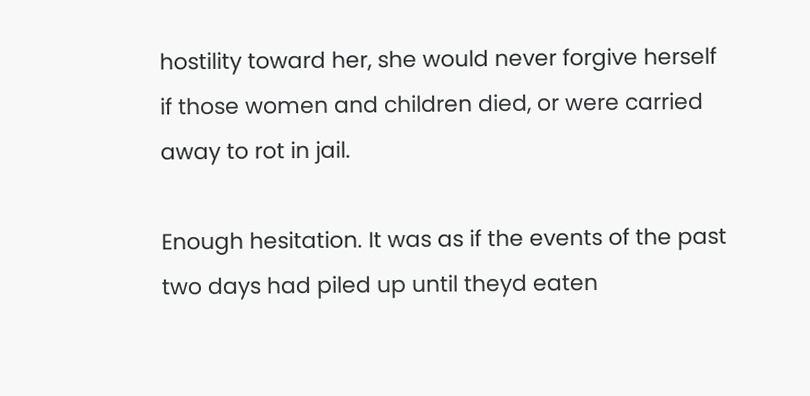hostility toward her, she would never forgive herself if those women and children died, or were carried away to rot in jail.

Enough hesitation. It was as if the events of the past two days had piled up until theyd eaten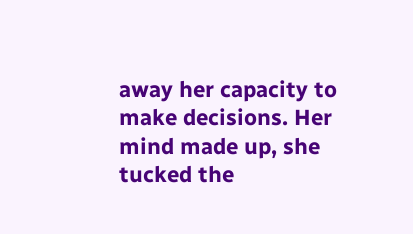away her capacity to make decisions. Her mind made up, she tucked the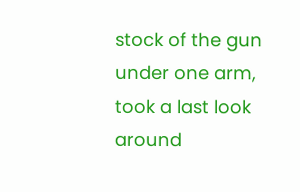stock of the gun under one arm, took a last look around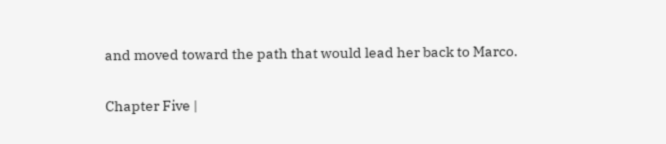and moved toward the path that would lead her back to Marco.

Chapter Five |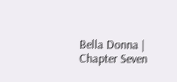Bella Donna | Chapter Seven